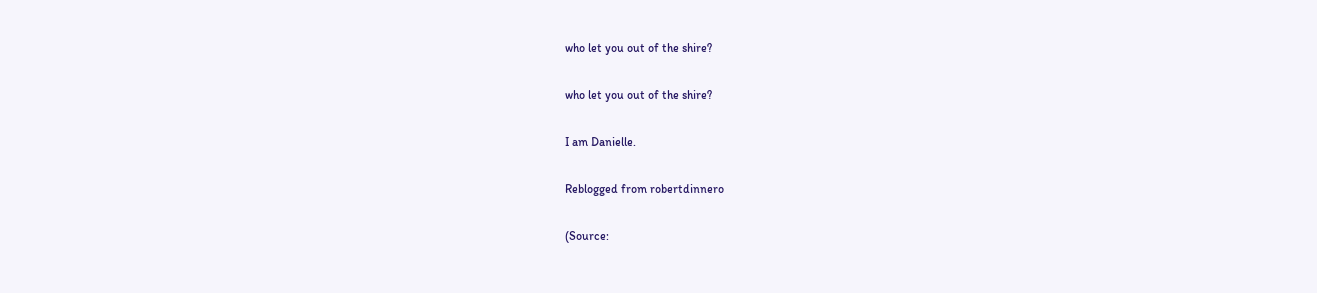who let you out of the shire?

who let you out of the shire?

I am Danielle.

Reblogged from robertdinnero

(Source: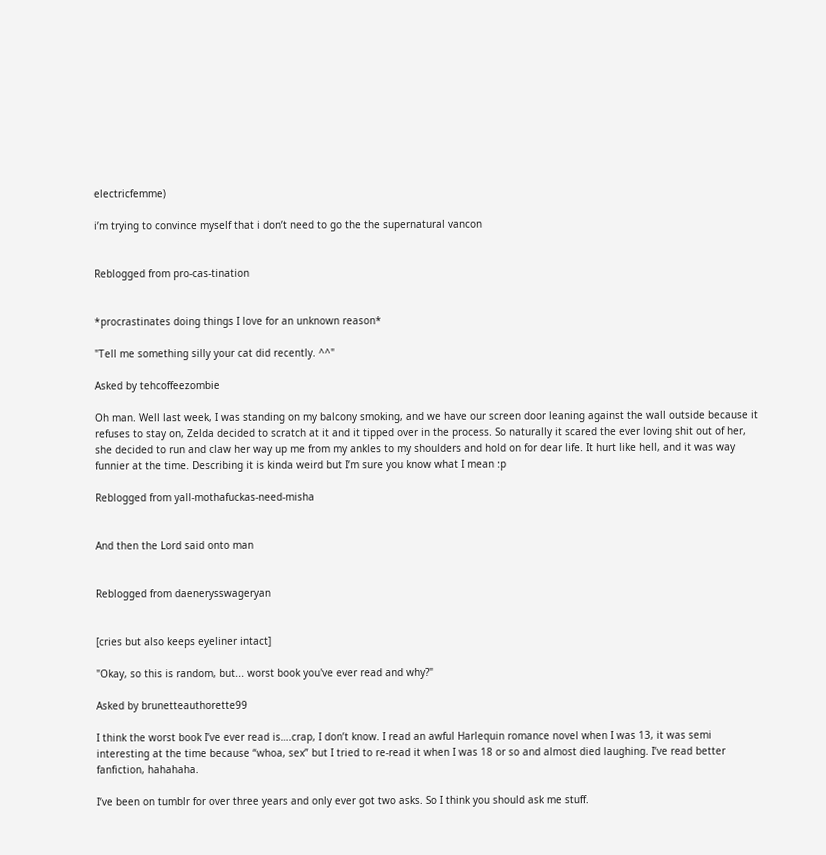electricfemme)

i’m trying to convince myself that i don’t need to go the the supernatural vancon


Reblogged from pro-cas-tination


*procrastinates doing things I love for an unknown reason*

"Tell me something silly your cat did recently. ^^"

Asked by tehcoffeezombie

Oh man. Well last week, I was standing on my balcony smoking, and we have our screen door leaning against the wall outside because it refuses to stay on, Zelda decided to scratch at it and it tipped over in the process. So naturally it scared the ever loving shit out of her, she decided to run and claw her way up me from my ankles to my shoulders and hold on for dear life. It hurt like hell, and it was way funnier at the time. Describing it is kinda weird but I’m sure you know what I mean :p

Reblogged from yall-mothafuckas-need-misha


And then the Lord said onto man


Reblogged from daenerysswageryan


[cries but also keeps eyeliner intact]

"Okay, so this is random, but... worst book you've ever read and why?"

Asked by brunetteauthorette99

I think the worst book I’ve ever read is….crap, I don’t know. I read an awful Harlequin romance novel when I was 13, it was semi interesting at the time because “whoa, sex” but I tried to re-read it when I was 18 or so and almost died laughing. I’ve read better fanfiction, hahahaha.

I’ve been on tumblr for over three years and only ever got two asks. So I think you should ask me stuff.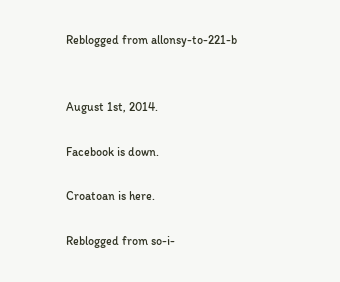Reblogged from allonsy-to-221-b


August 1st, 2014.

Facebook is down.

Croatoan is here.

Reblogged from so-i-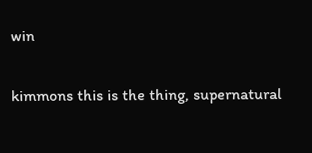win

kimmons this is the thing, supernatural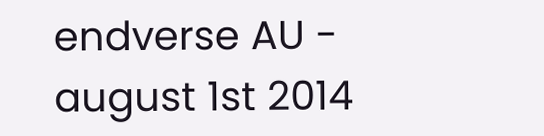endverse AU - august 1st 2014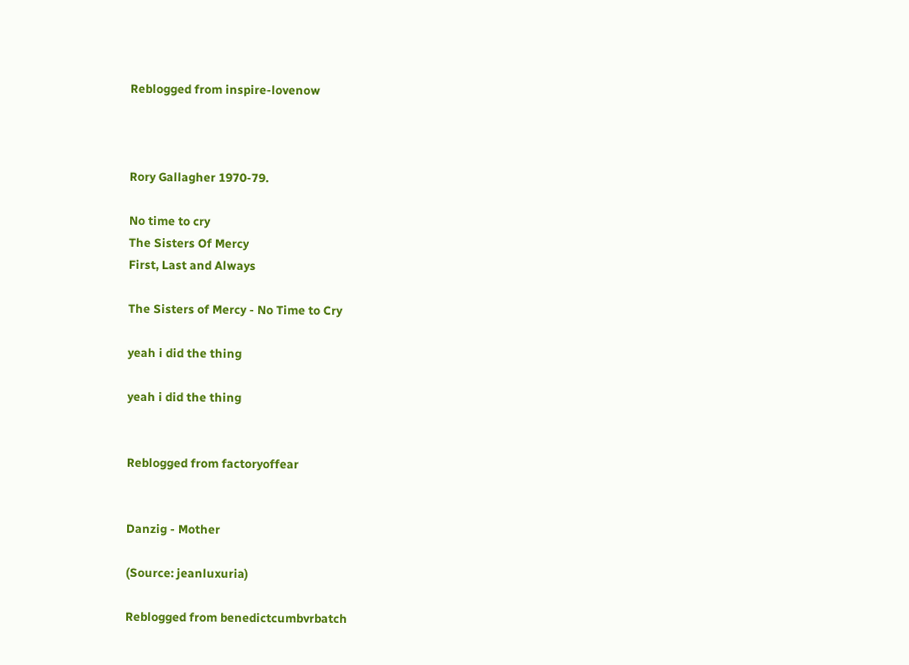Reblogged from inspire-lovenow



Rory Gallagher 1970-79.

No time to cry
The Sisters Of Mercy
First, Last and Always

The Sisters of Mercy - No Time to Cry

yeah i did the thing

yeah i did the thing


Reblogged from factoryoffear


Danzig - Mother

(Source: jeanluxuria)

Reblogged from benedictcumbvrbatch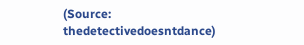(Source: thedetectivedoesntdance)